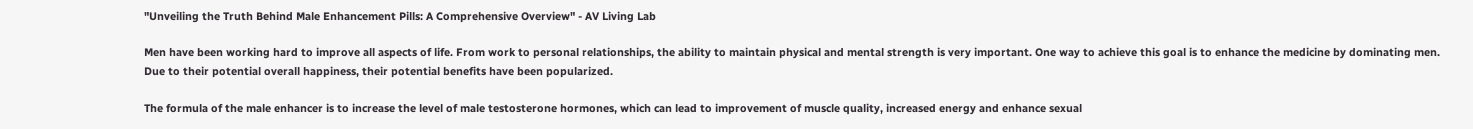"Unveiling the Truth Behind Male Enhancement Pills: A Comprehensive Overview" - AV Living Lab

Men have been working hard to improve all aspects of life. From work to personal relationships, the ability to maintain physical and mental strength is very important. One way to achieve this goal is to enhance the medicine by dominating men. Due to their potential overall happiness, their potential benefits have been popularized.

The formula of the male enhancer is to increase the level of male testosterone hormones, which can lead to improvement of muscle quality, increased energy and enhance sexual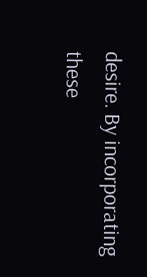desire. By incorporating these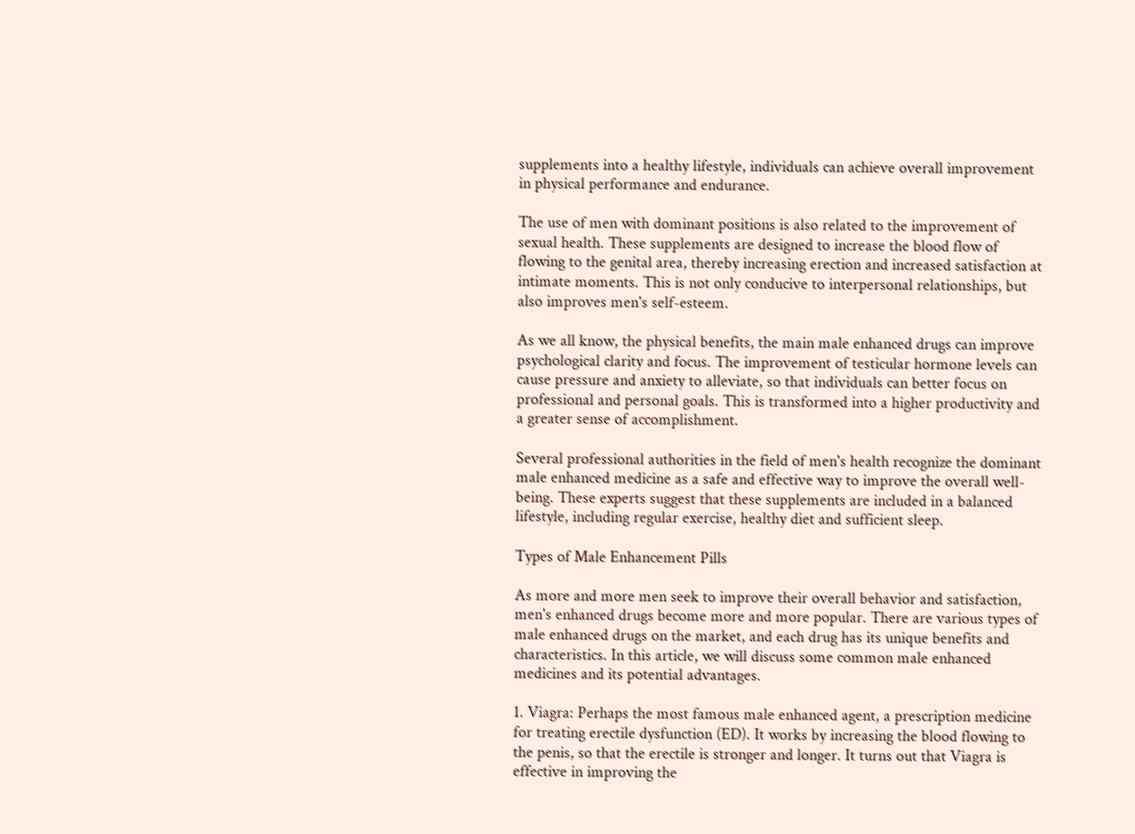supplements into a healthy lifestyle, individuals can achieve overall improvement in physical performance and endurance.

The use of men with dominant positions is also related to the improvement of sexual health. These supplements are designed to increase the blood flow of flowing to the genital area, thereby increasing erection and increased satisfaction at intimate moments. This is not only conducive to interpersonal relationships, but also improves men's self-esteem.

As we all know, the physical benefits, the main male enhanced drugs can improve psychological clarity and focus. The improvement of testicular hormone levels can cause pressure and anxiety to alleviate, so that individuals can better focus on professional and personal goals. This is transformed into a higher productivity and a greater sense of accomplishment.

Several professional authorities in the field of men's health recognize the dominant male enhanced medicine as a safe and effective way to improve the overall well-being. These experts suggest that these supplements are included in a balanced lifestyle, including regular exercise, healthy diet and sufficient sleep.

Types of Male Enhancement Pills

As more and more men seek to improve their overall behavior and satisfaction, men's enhanced drugs become more and more popular. There are various types of male enhanced drugs on the market, and each drug has its unique benefits and characteristics. In this article, we will discuss some common male enhanced medicines and its potential advantages.

1. Viagra: Perhaps the most famous male enhanced agent, a prescription medicine for treating erectile dysfunction (ED). It works by increasing the blood flowing to the penis, so that the erectile is stronger and longer. It turns out that Viagra is effective in improving the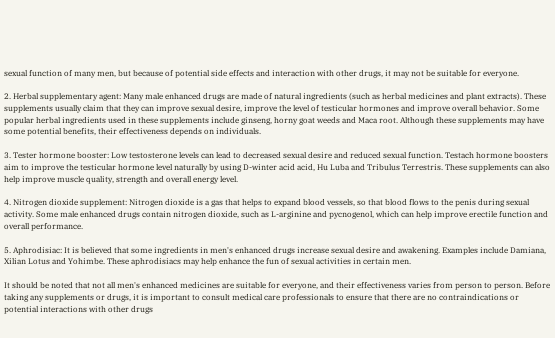sexual function of many men, but because of potential side effects and interaction with other drugs, it may not be suitable for everyone.

2. Herbal supplementary agent: Many male enhanced drugs are made of natural ingredients (such as herbal medicines and plant extracts). These supplements usually claim that they can improve sexual desire, improve the level of testicular hormones and improve overall behavior. Some popular herbal ingredients used in these supplements include ginseng, horny goat weeds and Maca root. Although these supplements may have some potential benefits, their effectiveness depends on individuals.

3. Tester hormone booster: Low testosterone levels can lead to decreased sexual desire and reduced sexual function. Testach hormone boosters aim to improve the testicular hormone level naturally by using D-winter acid acid, Hu Luba and Tribulus Terrestris. These supplements can also help improve muscle quality, strength and overall energy level.

4. Nitrogen dioxide supplement: Nitrogen dioxide is a gas that helps to expand blood vessels, so that blood flows to the penis during sexual activity. Some male enhanced drugs contain nitrogen dioxide, such as L-arginine and pycnogenol, which can help improve erectile function and overall performance.

5. Aphrodisiac: It is believed that some ingredients in men's enhanced drugs increase sexual desire and awakening. Examples include Damiana, Xilian Lotus and Yohimbe. These aphrodisiacs may help enhance the fun of sexual activities in certain men.

It should be noted that not all men's enhanced medicines are suitable for everyone, and their effectiveness varies from person to person. Before taking any supplements or drugs, it is important to consult medical care professionals to ensure that there are no contraindications or potential interactions with other drugs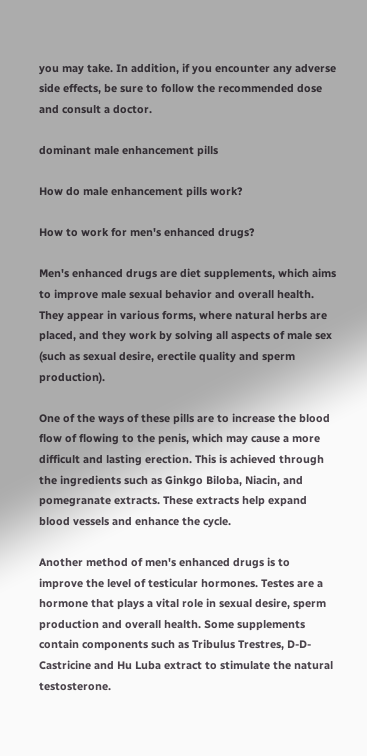you may take. In addition, if you encounter any adverse side effects, be sure to follow the recommended dose and consult a doctor.

dominant male enhancement pills

How do male enhancement pills work?

How to work for men's enhanced drugs?

Men's enhanced drugs are diet supplements, which aims to improve male sexual behavior and overall health. They appear in various forms, where natural herbs are placed, and they work by solving all aspects of male sex (such as sexual desire, erectile quality and sperm production).

One of the ways of these pills are to increase the blood flow of flowing to the penis, which may cause a more difficult and lasting erection. This is achieved through the ingredients such as Ginkgo Biloba, Niacin, and pomegranate extracts. These extracts help expand blood vessels and enhance the cycle.

Another method of men's enhanced drugs is to improve the level of testicular hormones. Testes are a hormone that plays a vital role in sexual desire, sperm production and overall health. Some supplements contain components such as Tribulus Trestres, D-D-Castricine and Hu Luba extract to stimulate the natural testosterone.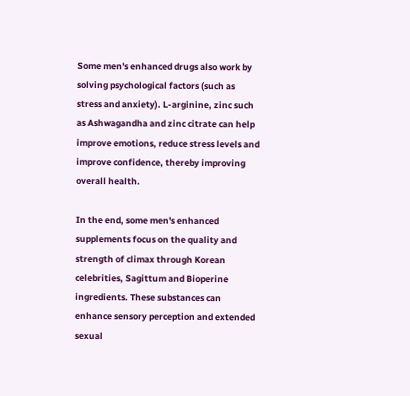Some men's enhanced drugs also work by solving psychological factors (such as stress and anxiety). L-arginine, zinc such as Ashwagandha and zinc citrate can help improve emotions, reduce stress levels and improve confidence, thereby improving overall health.

In the end, some men's enhanced supplements focus on the quality and strength of climax through Korean celebrities, Sagittum and Bioperine ingredients. These substances can enhance sensory perception and extended sexual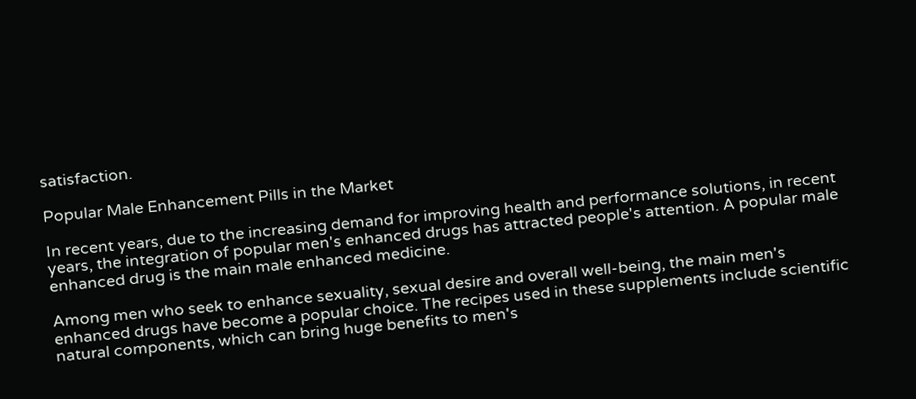satisfaction.

Popular Male Enhancement Pills in the Market

In recent years, due to the increasing demand for improving health and performance solutions, in recent years, the integration of popular men's enhanced drugs has attracted people's attention. A popular male enhanced drug is the main male enhanced medicine.

Among men who seek to enhance sexuality, sexual desire and overall well-being, the main men's enhanced drugs have become a popular choice. The recipes used in these supplements include scientific natural components, which can bring huge benefits to men's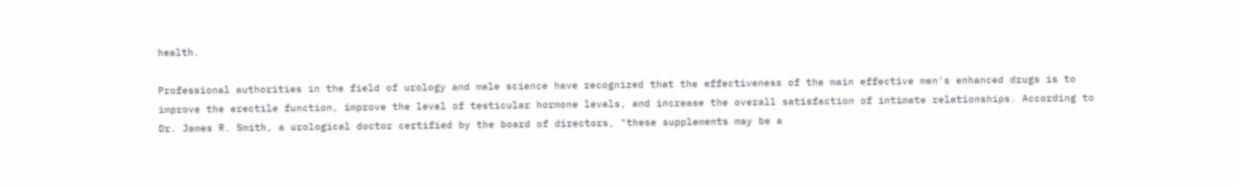health.

Professional authorities in the field of urology and male science have recognized that the effectiveness of the main effective men's enhanced drugs is to improve the erectile function, improve the level of testicular hormone levels, and increase the overall satisfaction of intimate relationships. According to Dr. James R. Smith, a urological doctor certified by the board of directors, "these supplements may be a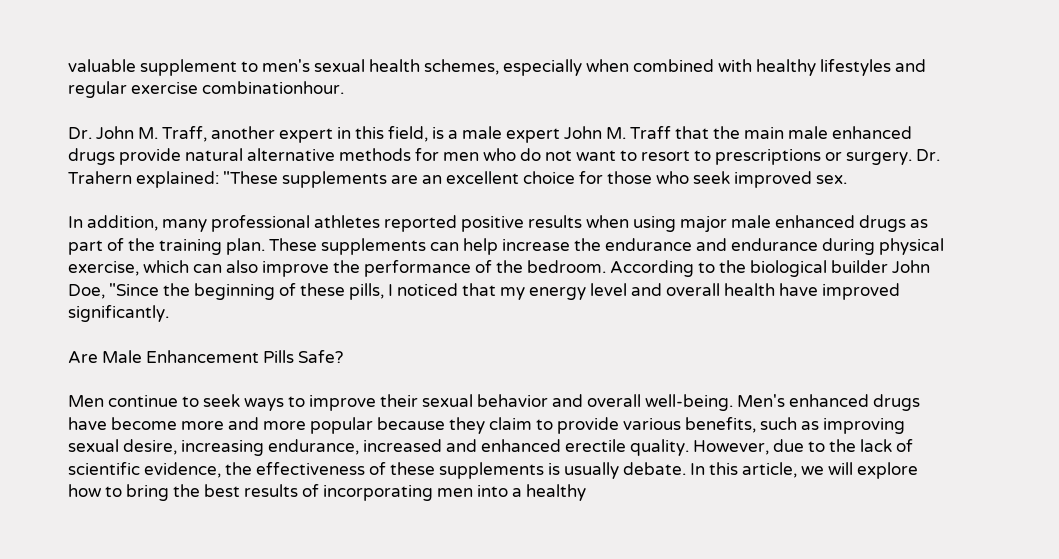valuable supplement to men's sexual health schemes, especially when combined with healthy lifestyles and regular exercise combinationhour.

Dr. John M. Traff, another expert in this field, is a male expert John M. Traff that the main male enhanced drugs provide natural alternative methods for men who do not want to resort to prescriptions or surgery. Dr. Trahern explained: "These supplements are an excellent choice for those who seek improved sex.

In addition, many professional athletes reported positive results when using major male enhanced drugs as part of the training plan. These supplements can help increase the endurance and endurance during physical exercise, which can also improve the performance of the bedroom. According to the biological builder John Doe, "Since the beginning of these pills, I noticed that my energy level and overall health have improved significantly.

Are Male Enhancement Pills Safe?

Men continue to seek ways to improve their sexual behavior and overall well-being. Men's enhanced drugs have become more and more popular because they claim to provide various benefits, such as improving sexual desire, increasing endurance, increased and enhanced erectile quality. However, due to the lack of scientific evidence, the effectiveness of these supplements is usually debate. In this article, we will explore how to bring the best results of incorporating men into a healthy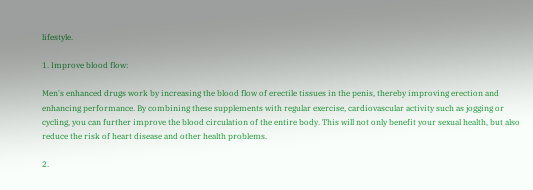lifestyle.

1. Improve blood flow:

Men's enhanced drugs work by increasing the blood flow of erectile tissues in the penis, thereby improving erection and enhancing performance. By combining these supplements with regular exercise, cardiovascular activity such as jogging or cycling, you can further improve the blood circulation of the entire body. This will not only benefit your sexual health, but also reduce the risk of heart disease and other health problems.

2.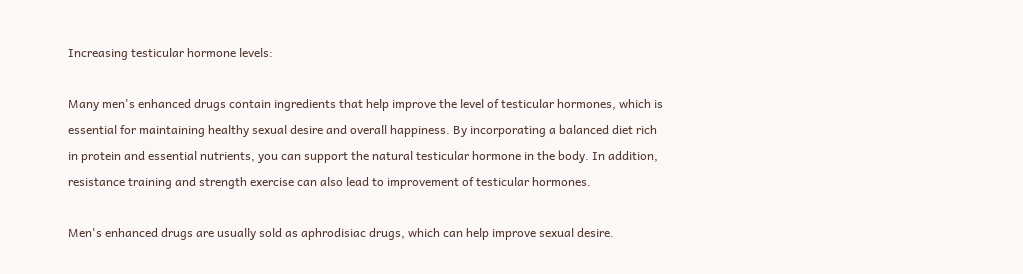Increasing testicular hormone levels:

Many men's enhanced drugs contain ingredients that help improve the level of testicular hormones, which is essential for maintaining healthy sexual desire and overall happiness. By incorporating a balanced diet rich in protein and essential nutrients, you can support the natural testicular hormone in the body. In addition, resistance training and strength exercise can also lead to improvement of testicular hormones.

Men's enhanced drugs are usually sold as aphrodisiac drugs, which can help improve sexual desire.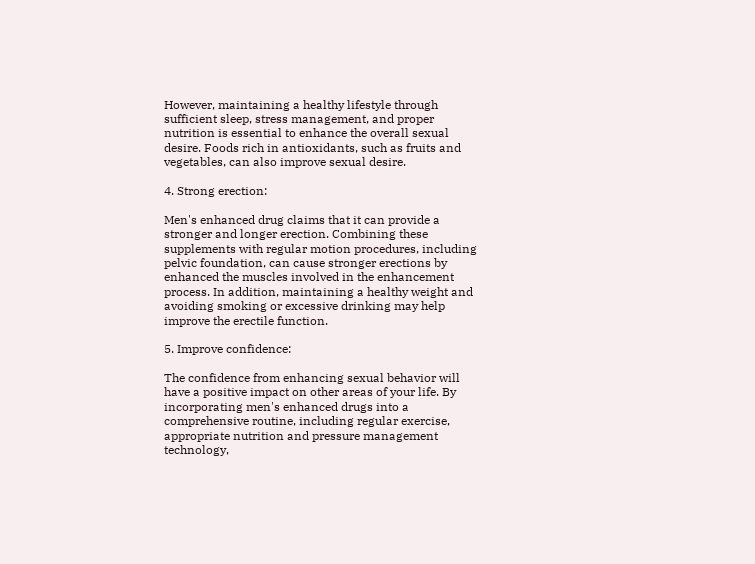However, maintaining a healthy lifestyle through sufficient sleep, stress management, and proper nutrition is essential to enhance the overall sexual desire. Foods rich in antioxidants, such as fruits and vegetables, can also improve sexual desire.

4. Strong erection:

Men's enhanced drug claims that it can provide a stronger and longer erection. Combining these supplements with regular motion procedures, including pelvic foundation, can cause stronger erections by enhanced the muscles involved in the enhancement process. In addition, maintaining a healthy weight and avoiding smoking or excessive drinking may help improve the erectile function.

5. Improve confidence:

The confidence from enhancing sexual behavior will have a positive impact on other areas of your life. By incorporating men's enhanced drugs into a comprehensive routine, including regular exercise, appropriate nutrition and pressure management technology,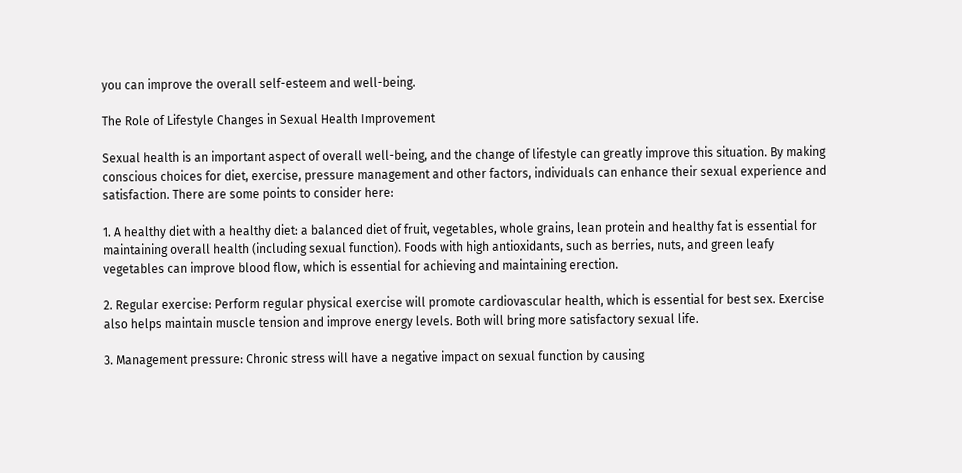you can improve the overall self-esteem and well-being.

The Role of Lifestyle Changes in Sexual Health Improvement

Sexual health is an important aspect of overall well-being, and the change of lifestyle can greatly improve this situation. By making conscious choices for diet, exercise, pressure management and other factors, individuals can enhance their sexual experience and satisfaction. There are some points to consider here:

1. A healthy diet with a healthy diet: a balanced diet of fruit, vegetables, whole grains, lean protein and healthy fat is essential for maintaining overall health (including sexual function). Foods with high antioxidants, such as berries, nuts, and green leafy vegetables can improve blood flow, which is essential for achieving and maintaining erection.

2. Regular exercise: Perform regular physical exercise will promote cardiovascular health, which is essential for best sex. Exercise also helps maintain muscle tension and improve energy levels. Both will bring more satisfactory sexual life.

3. Management pressure: Chronic stress will have a negative impact on sexual function by causing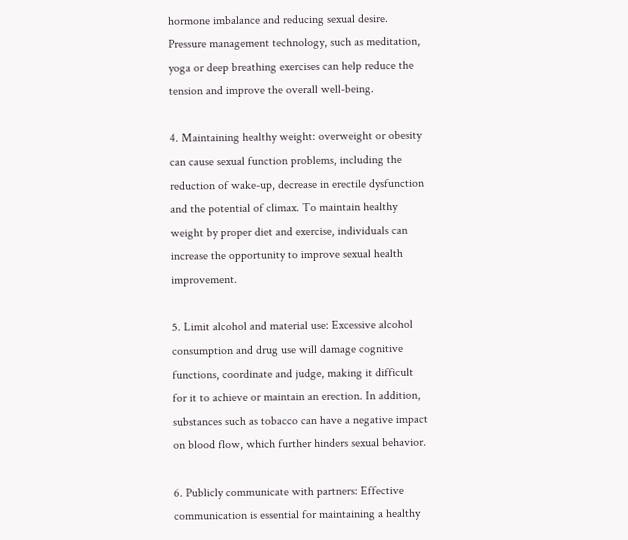hormone imbalance and reducing sexual desire. Pressure management technology, such as meditation, yoga or deep breathing exercises can help reduce the tension and improve the overall well-being.

4. Maintaining healthy weight: overweight or obesity can cause sexual function problems, including the reduction of wake-up, decrease in erectile dysfunction and the potential of climax. To maintain healthy weight by proper diet and exercise, individuals can increase the opportunity to improve sexual health improvement.

5. Limit alcohol and material use: Excessive alcohol consumption and drug use will damage cognitive functions, coordinate and judge, making it difficult for it to achieve or maintain an erection. In addition, substances such as tobacco can have a negative impact on blood flow, which further hinders sexual behavior.

6. Publicly communicate with partners: Effective communication is essential for maintaining a healthy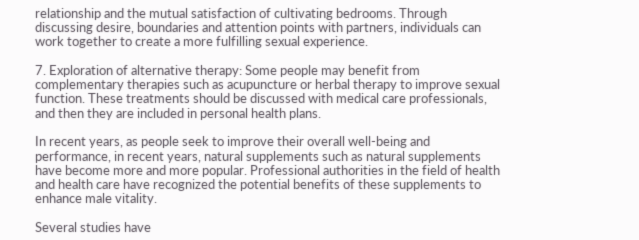relationship and the mutual satisfaction of cultivating bedrooms. Through discussing desire, boundaries and attention points with partners, individuals can work together to create a more fulfilling sexual experience.

7. Exploration of alternative therapy: Some people may benefit from complementary therapies such as acupuncture or herbal therapy to improve sexual function. These treatments should be discussed with medical care professionals, and then they are included in personal health plans.

In recent years, as people seek to improve their overall well-being and performance, in recent years, natural supplements such as natural supplements have become more and more popular. Professional authorities in the field of health and health care have recognized the potential benefits of these supplements to enhance male vitality.

Several studies have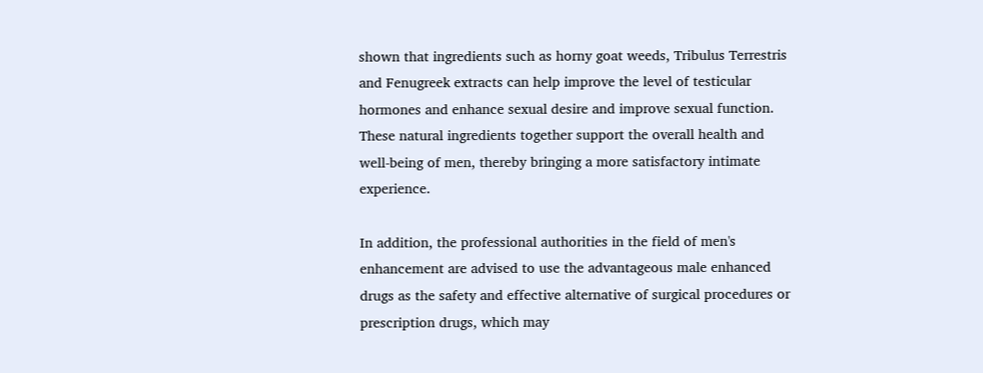shown that ingredients such as horny goat weeds, Tribulus Terrestris and Fenugreek extracts can help improve the level of testicular hormones and enhance sexual desire and improve sexual function. These natural ingredients together support the overall health and well-being of men, thereby bringing a more satisfactory intimate experience.

In addition, the professional authorities in the field of men's enhancement are advised to use the advantageous male enhanced drugs as the safety and effective alternative of surgical procedures or prescription drugs, which may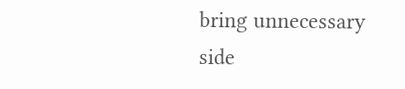bring unnecessary side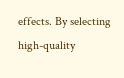effects. By selecting high-quality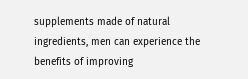supplements made of natural ingredients, men can experience the benefits of improving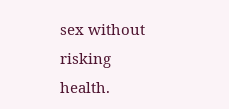sex without risking health.